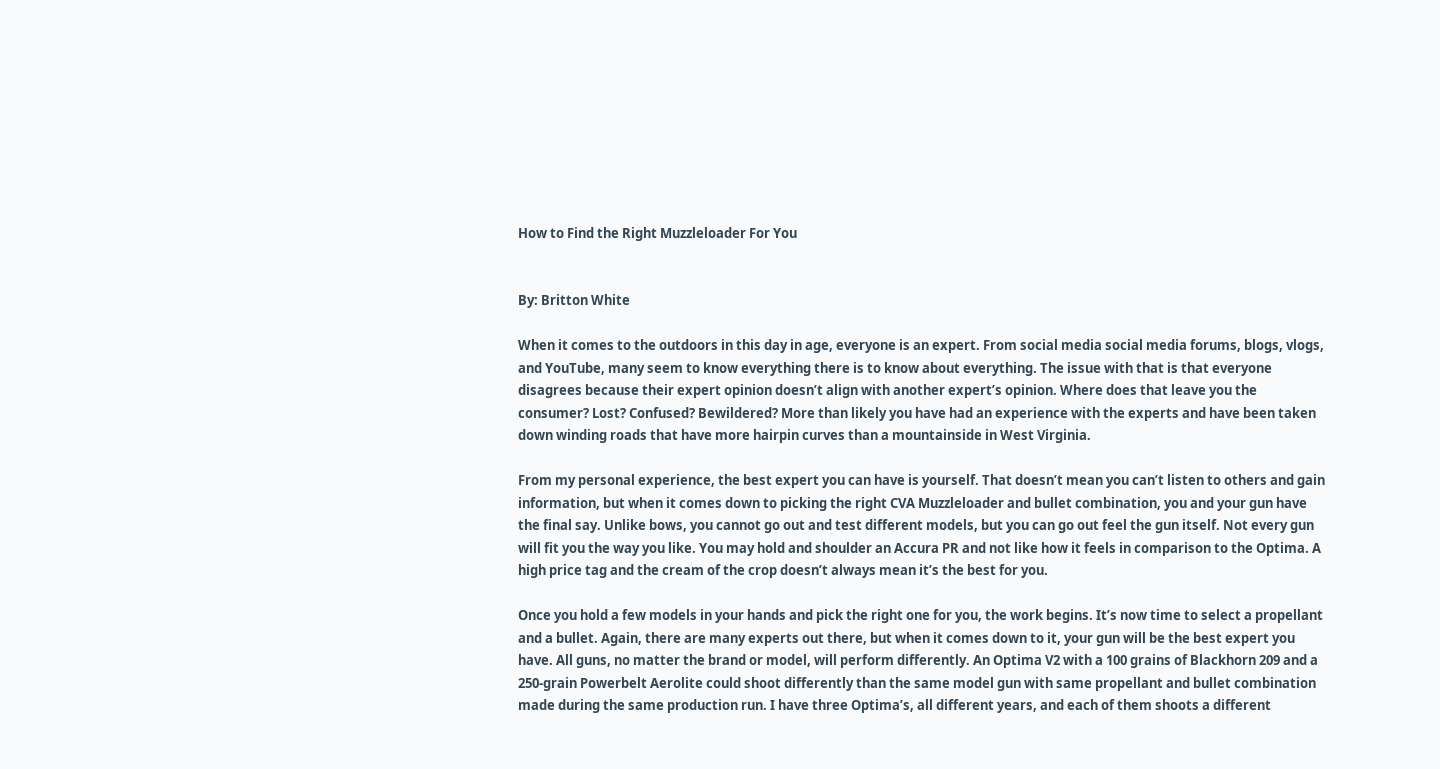How to Find the Right Muzzleloader For You


By: Britton White

When it comes to the outdoors in this day in age, everyone is an expert. From social media social media forums, blogs, vlogs, and YouTube, many seem to know everything there is to know about everything. The issue with that is that everyone disagrees because their expert opinion doesn’t align with another expert’s opinion. Where does that leave you the consumer? Lost? Confused? Bewildered? More than likely you have had an experience with the experts and have been taken down winding roads that have more hairpin curves than a mountainside in West Virginia.

From my personal experience, the best expert you can have is yourself. That doesn’t mean you can’t listen to others and gain information, but when it comes down to picking the right CVA Muzzleloader and bullet combination, you and your gun have the final say. Unlike bows, you cannot go out and test different models, but you can go out feel the gun itself. Not every gun will fit you the way you like. You may hold and shoulder an Accura PR and not like how it feels in comparison to the Optima. A high price tag and the cream of the crop doesn’t always mean it’s the best for you.

Once you hold a few models in your hands and pick the right one for you, the work begins. It’s now time to select a propellant and a bullet. Again, there are many experts out there, but when it comes down to it, your gun will be the best expert you have. All guns, no matter the brand or model, will perform differently. An Optima V2 with a 100 grains of Blackhorn 209 and a 250-grain Powerbelt Aerolite could shoot differently than the same model gun with same propellant and bullet combination made during the same production run. I have three Optima’s, all different years, and each of them shoots a different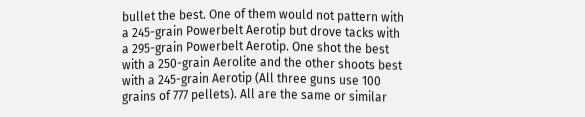bullet the best. One of them would not pattern with a 245-grain Powerbelt Aerotip but drove tacks with a 295-grain Powerbelt Aerotip. One shot the best with a 250-grain Aerolite and the other shoots best with a 245-grain Aerotip (All three guns use 100 grains of 777 pellets). All are the same or similar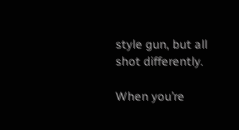style gun, but all shot differently.

When you’re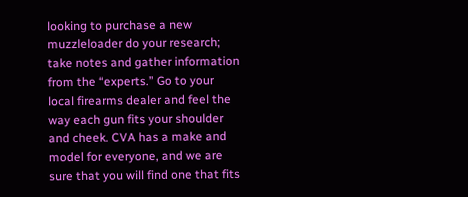looking to purchase a new muzzleloader do your research; take notes and gather information from the “experts.” Go to your local firearms dealer and feel the way each gun fits your shoulder and cheek. CVA has a make and model for everyone, and we are sure that you will find one that fits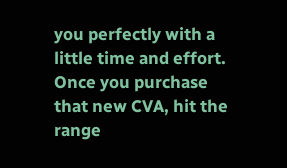you perfectly with a little time and effort. Once you purchase that new CVA, hit the range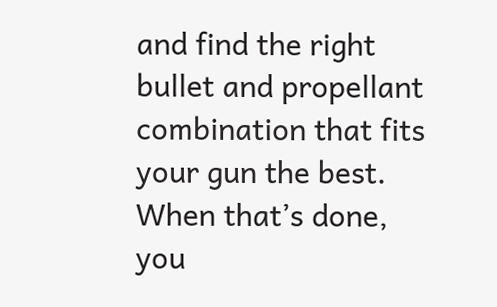and find the right bullet and propellant combination that fits your gun the best. When that’s done, you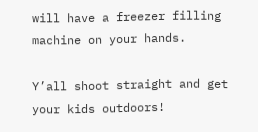will have a freezer filling machine on your hands.

Y’all shoot straight and get your kids outdoors!